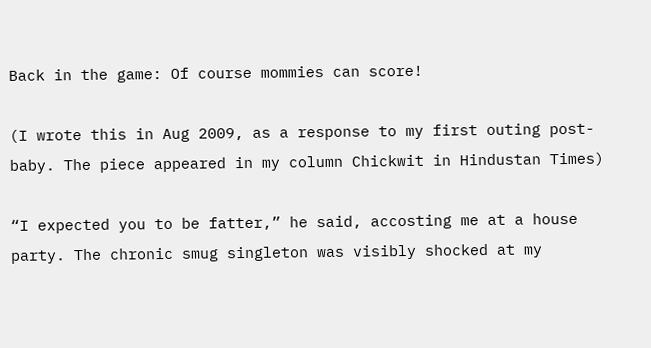Back in the game: Of course mommies can score!

(I wrote this in Aug 2009, as a response to my first outing post-baby. The piece appeared in my column Chickwit in Hindustan Times)

“I expected you to be fatter,” he said, accosting me at a house party. The chronic smug singleton was visibly shocked at my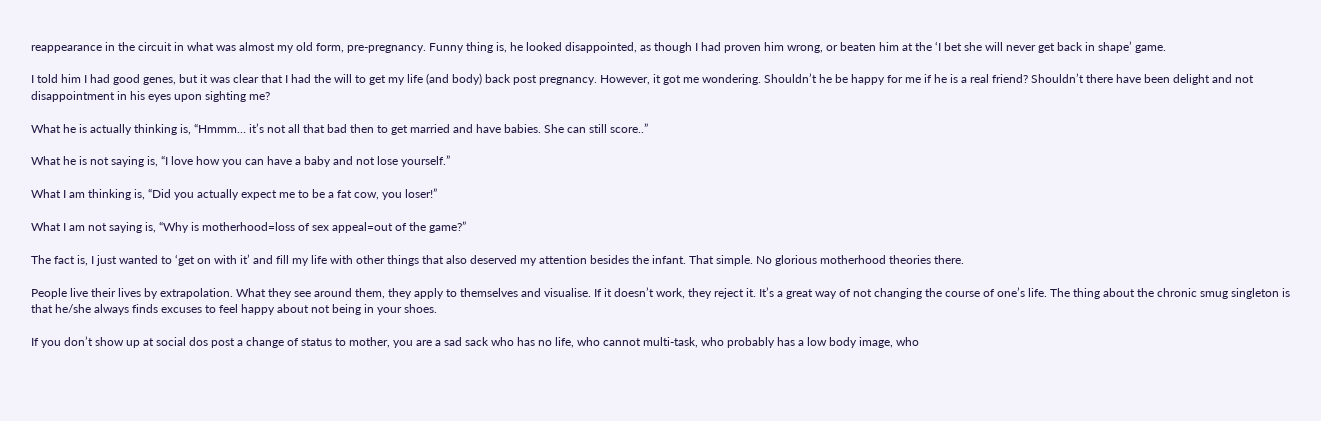reappearance in the circuit in what was almost my old form, pre-pregnancy. Funny thing is, he looked disappointed, as though I had proven him wrong, or beaten him at the ‘I bet she will never get back in shape’ game.

I told him I had good genes, but it was clear that I had the will to get my life (and body) back post pregnancy. However, it got me wondering. Shouldn’t he be happy for me if he is a real friend? Shouldn’t there have been delight and not disappointment in his eyes upon sighting me?

What he is actually thinking is, “Hmmm… it’s not all that bad then to get married and have babies. She can still score..”

What he is not saying is, “I love how you can have a baby and not lose yourself.”

What I am thinking is, “Did you actually expect me to be a fat cow, you loser!”

What I am not saying is, “Why is motherhood=loss of sex appeal=out of the game?”

The fact is, I just wanted to ‘get on with it’ and fill my life with other things that also deserved my attention besides the infant. That simple. No glorious motherhood theories there.

People live their lives by extrapolation. What they see around them, they apply to themselves and visualise. If it doesn’t work, they reject it. It’s a great way of not changing the course of one’s life. The thing about the chronic smug singleton is that he/she always finds excuses to feel happy about not being in your shoes.

If you don’t show up at social dos post a change of status to mother, you are a sad sack who has no life, who cannot multi-task, who probably has a low body image, who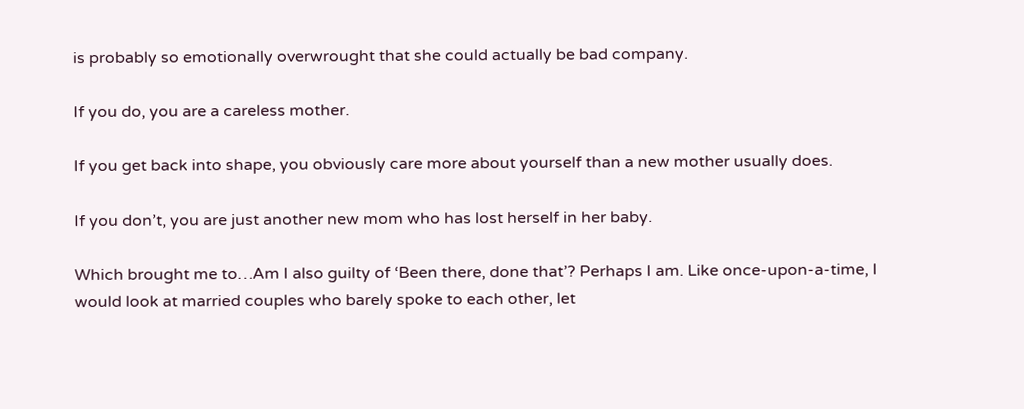is probably so emotionally overwrought that she could actually be bad company.

If you do, you are a careless mother.

If you get back into shape, you obviously care more about yourself than a new mother usually does.

If you don’t, you are just another new mom who has lost herself in her baby.

Which brought me to…Am I also guilty of ‘Been there, done that’? Perhaps I am. Like once-upon-a-time, I would look at married couples who barely spoke to each other, let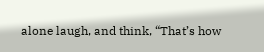alone laugh, and think, “That’s how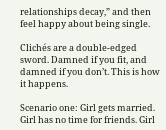relationships decay,” and then feel happy about being single.

Clichés are a double-edged sword. Damned if you fit, and damned if you don’t. This is how it happens.

Scenario one: Girl gets married. Girl has no time for friends. Girl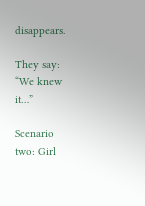disappears.

They say: “We knew it…”

Scenario two: Girl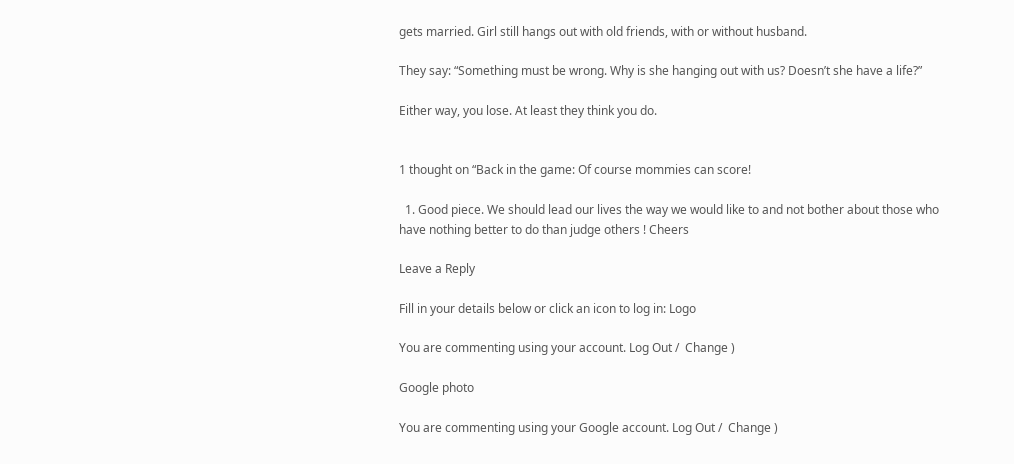gets married. Girl still hangs out with old friends, with or without husband.

They say: “Something must be wrong. Why is she hanging out with us? Doesn’t she have a life?”

Either way, you lose. At least they think you do.


1 thought on “Back in the game: Of course mommies can score!

  1. Good piece. We should lead our lives the way we would like to and not bother about those who have nothing better to do than judge others ! Cheers

Leave a Reply

Fill in your details below or click an icon to log in: Logo

You are commenting using your account. Log Out /  Change )

Google photo

You are commenting using your Google account. Log Out /  Change )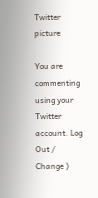Twitter picture

You are commenting using your Twitter account. Log Out /  Change )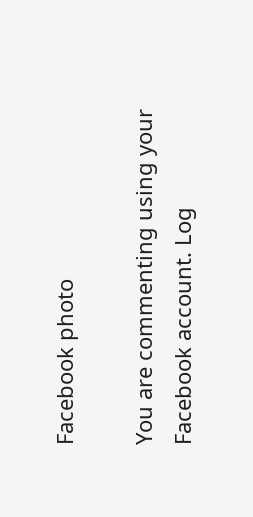Facebook photo

You are commenting using your Facebook account. Log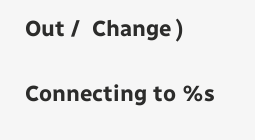Out /  Change )

Connecting to %s